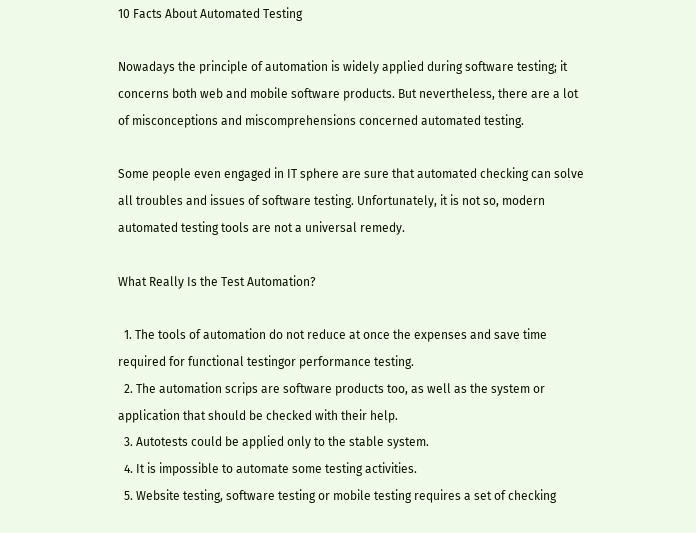10 Facts About Automated Testing

Nowadays the principle of automation is widely applied during software testing; it concerns both web and mobile software products. But nevertheless, there are a lot of misconceptions and miscomprehensions concerned automated testing.

Some people even engaged in IT sphere are sure that automated checking can solve all troubles and issues of software testing. Unfortunately, it is not so, modern automated testing tools are not a universal remedy.

What Really Is the Test Automation?

  1. The tools of automation do not reduce at once the expenses and save time required for functional testingor performance testing.
  2. The automation scrips are software products too, as well as the system or application that should be checked with their help.
  3. Autotests could be applied only to the stable system.
  4. It is impossible to automate some testing activities.
  5. Website testing, software testing or mobile testing requires a set of checking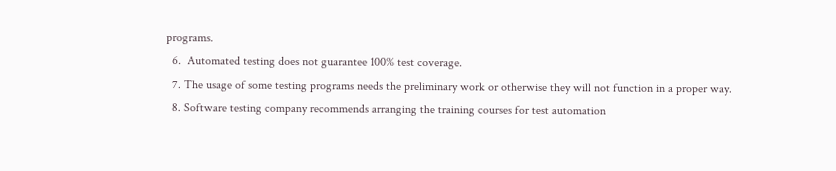programs.
  6.  Automated testing does not guarantee 100% test coverage.
  7. The usage of some testing programs needs the preliminary work or otherwise they will not function in a proper way.
  8. Software testing company recommends arranging the training courses for test automation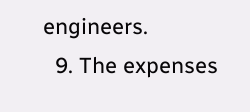engineers.
  9. The expenses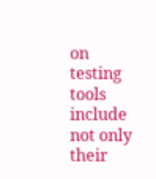on testing tools include not only their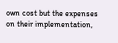own cost but the expenses on their implementation,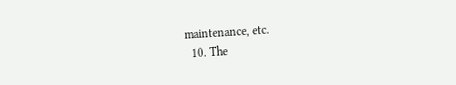maintenance, etc.
  10. The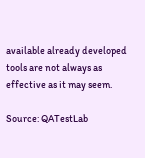available already developed tools are not always as effective as it may seem.

Source: QATestLab